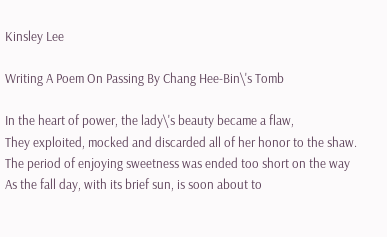Kinsley Lee

Writing A Poem On Passing By Chang Hee-Bin\'s Tomb

In the heart of power, the lady\'s beauty became a flaw,
They exploited, mocked and discarded all of her honor to the shaw.
The period of enjoying sweetness was ended too short on the way
As the fall day, with its brief sun, is soon about to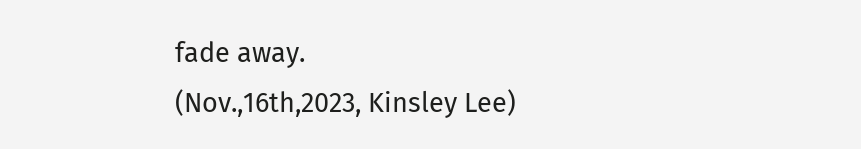fade away.
(Nov.,16th,2023, Kinsley Lee)